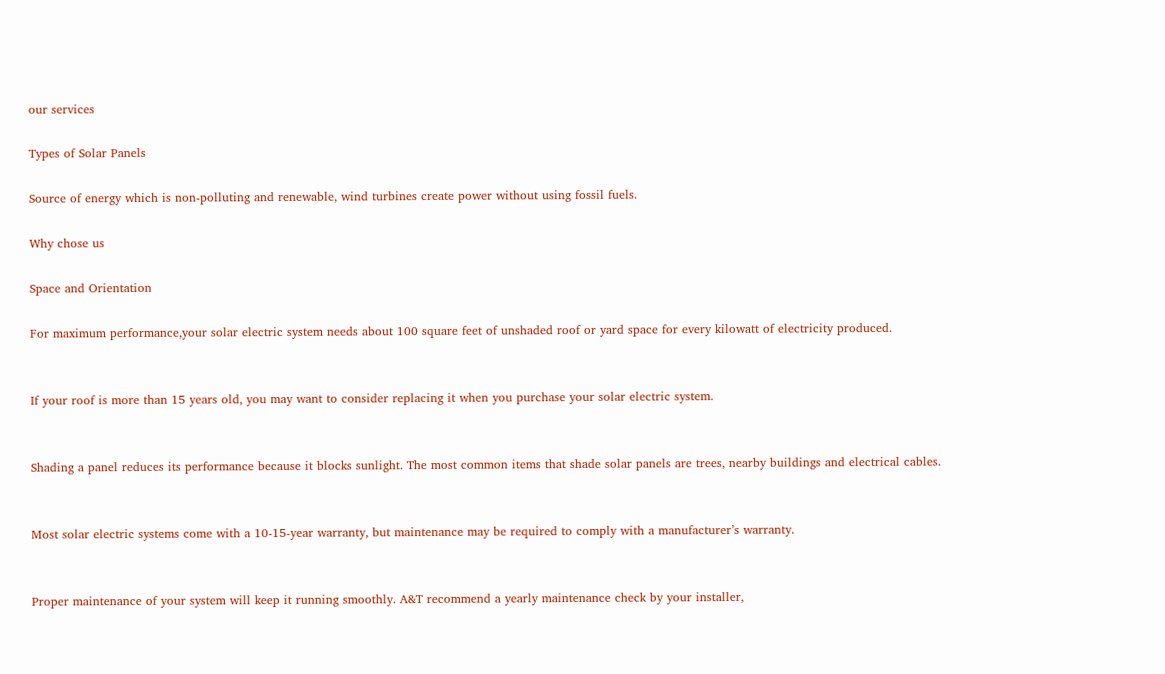our services

Types of Solar Panels

Source of energy which is non-polluting and renewable, wind turbines create power without using fossil fuels.

Why chose us

Space and Orientation

For maximum performance,your solar electric system needs about 100 square feet of unshaded roof or yard space for every kilowatt of electricity produced.


If your roof is more than 15 years old, you may want to consider replacing it when you purchase your solar electric system.


Shading a panel reduces its performance because it blocks sunlight. The most common items that shade solar panels are trees, nearby buildings and electrical cables.


Most solar electric systems come with a 10-15-year warranty, but maintenance may be required to comply with a manufacturer’s warranty.


Proper maintenance of your system will keep it running smoothly. A&T recommend a yearly maintenance check by your installer,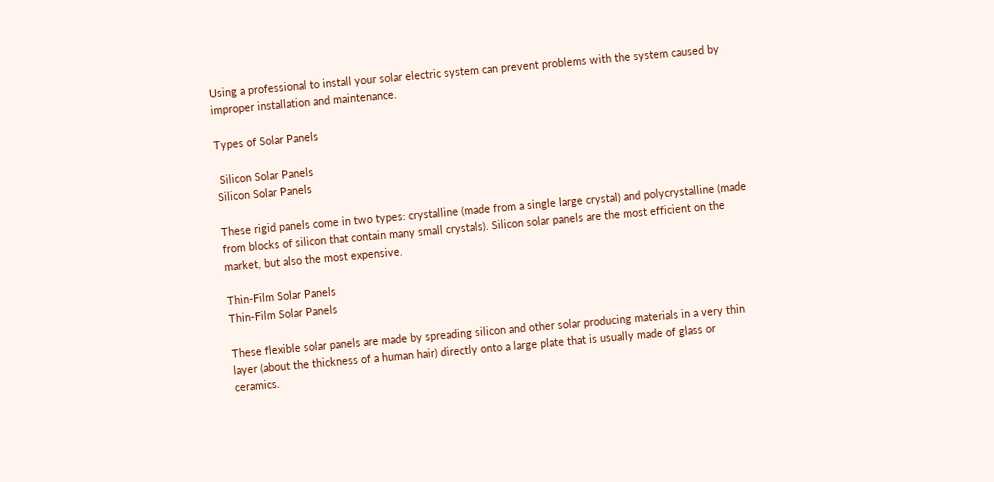Using a professional to install your solar electric system can prevent problems with the system caused by improper installation and maintenance.

Types of Solar Panels

 Silicon Solar Panels
Silicon Solar Panels

These rigid panels come in two types: crystalline (made from a single large crystal) and polycrystalline (made from blocks of silicon that contain many small crystals). Silicon solar panels are the most efficient on the market, but also the most expensive.

Thin-Film Solar Panels
Thin-Film Solar Panels

These flexible solar panels are made by spreading silicon and other solar producing materials in a very thin layer (about the thickness of a human hair) directly onto a large plate that is usually made of glass or ceramics.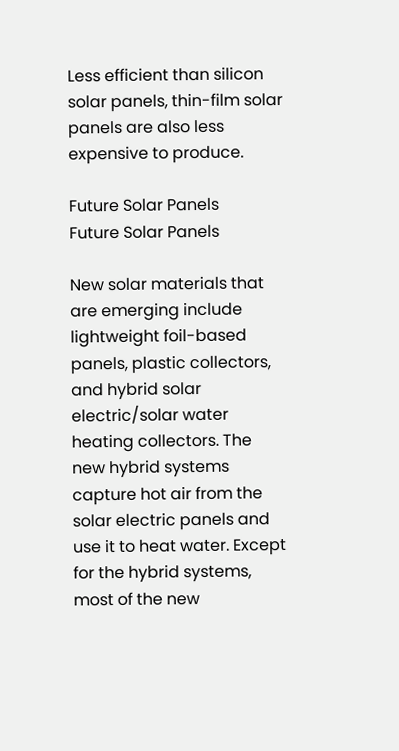Less efficient than silicon solar panels, thin-film solar panels are also less expensive to produce.

Future Solar Panels
Future Solar Panels

New solar materials that are emerging include lightweight foil-based panels, plastic collectors, and hybrid solar electric/solar water heating collectors. The new hybrid systems capture hot air from the solar electric panels and use it to heat water. Except for the hybrid systems, most of the new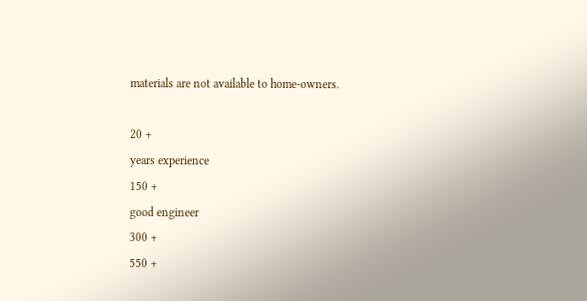materials are not available to home-owners.

20 +
years experience
150 +
good engineer
300 +
550 +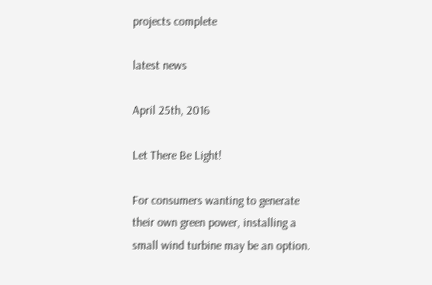projects complete

latest news

April 25th, 2016

Let There Be Light!

For consumers wanting to generate their own green power, installing a small wind turbine may be an option.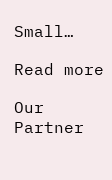Small…

Read more

Our Partner